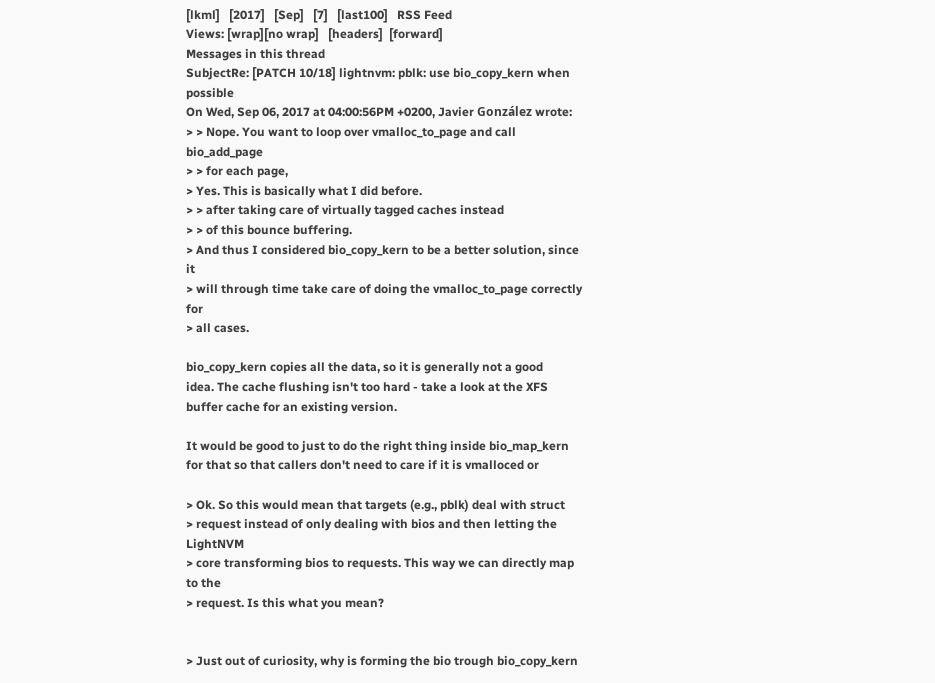[lkml]   [2017]   [Sep]   [7]   [last100]   RSS Feed
Views: [wrap][no wrap]   [headers]  [forward]
Messages in this thread
SubjectRe: [PATCH 10/18] lightnvm: pblk: use bio_copy_kern when possible
On Wed, Sep 06, 2017 at 04:00:56PM +0200, Javier González wrote:
> > Nope. You want to loop over vmalloc_to_page and call bio_add_page
> > for each page,
> Yes. This is basically what I did before.
> > after taking care of virtually tagged caches instead
> > of this bounce buffering.
> And thus I considered bio_copy_kern to be a better solution, since it
> will through time take care of doing the vmalloc_to_page correctly for
> all cases.

bio_copy_kern copies all the data, so it is generally not a good
idea. The cache flushing isn't too hard - take a look at the XFS
buffer cache for an existing version.

It would be good to just to do the right thing inside bio_map_kern
for that so that callers don't need to care if it is vmalloced or

> Ok. So this would mean that targets (e.g., pblk) deal with struct
> request instead of only dealing with bios and then letting the LightNVM
> core transforming bios to requests. This way we can directly map to the
> request. Is this what you mean?


> Just out of curiosity, why is forming the bio trough bio_copy_kern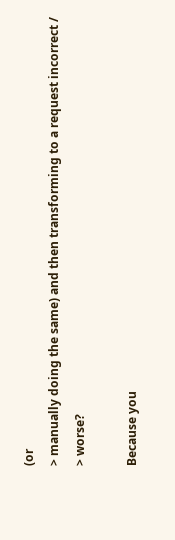(or
> manually doing the same) and then transforming to a request incorrect /
> worse?

Because you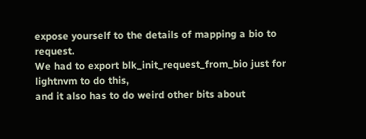expose yourself to the details of mapping a bio to request.
We had to export blk_init_request_from_bio just for lightnvm to do this,
and it also has to do weird other bits about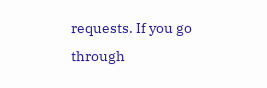requests. If you go
through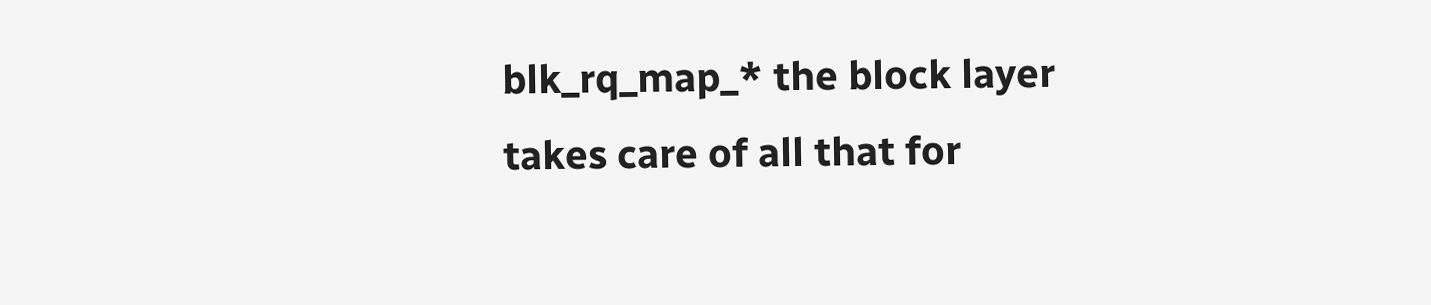blk_rq_map_* the block layer takes care of all that for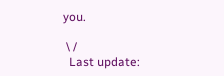you.

 \ /
  Last update: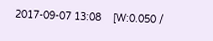2017-09-07 13:08    [W:0.050 /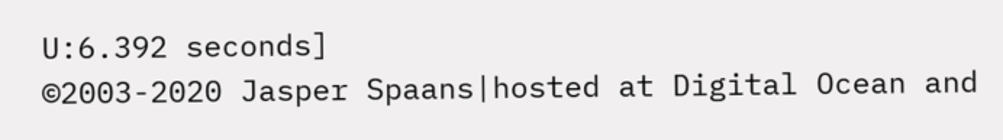U:6.392 seconds]
©2003-2020 Jasper Spaans|hosted at Digital Ocean and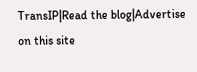TransIP|Read the blog|Advertise on this site